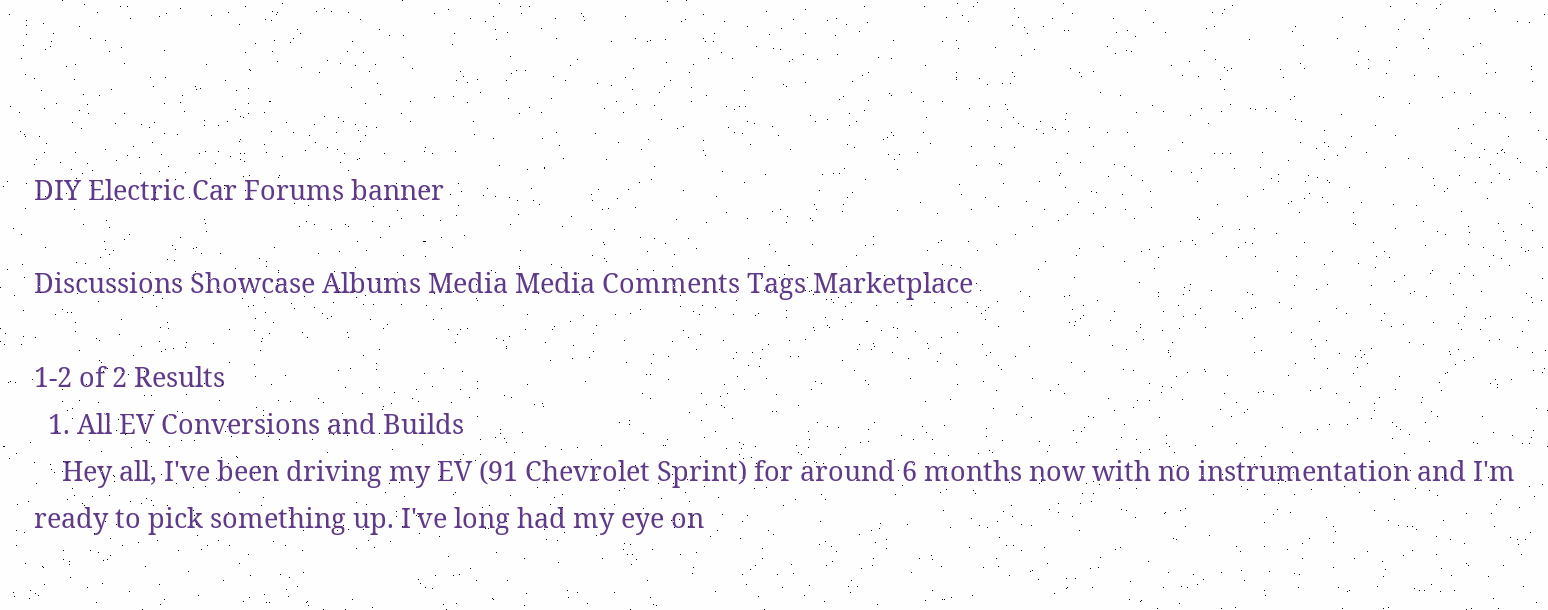DIY Electric Car Forums banner

Discussions Showcase Albums Media Media Comments Tags Marketplace

1-2 of 2 Results
  1. All EV Conversions and Builds
    Hey all, I've been driving my EV (91 Chevrolet Sprint) for around 6 months now with no instrumentation and I'm ready to pick something up. I've long had my eye on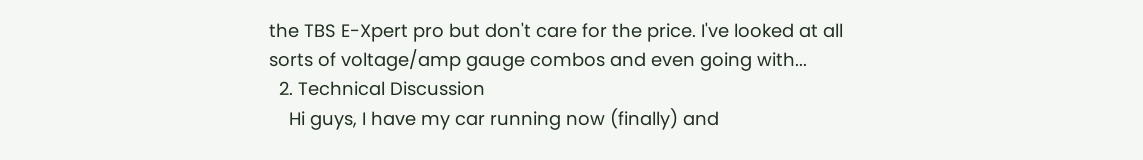the TBS E-Xpert pro but don't care for the price. I've looked at all sorts of voltage/amp gauge combos and even going with...
  2. Technical Discussion
    Hi guys, I have my car running now (finally) and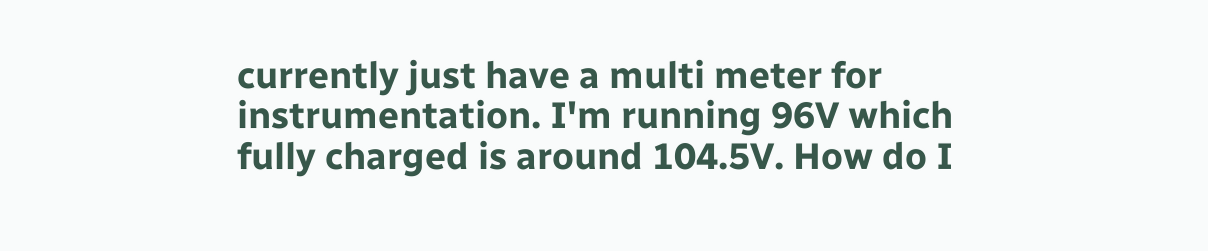currently just have a multi meter for instrumentation. I'm running 96V which fully charged is around 104.5V. How do I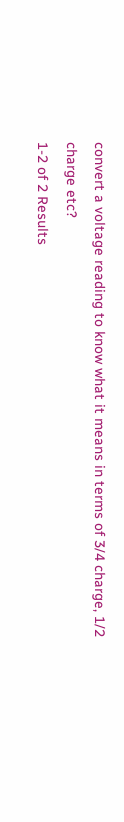convert a voltage reading to know what it means in terms of 3/4 charge, 1/2 charge etc?
1-2 of 2 Results